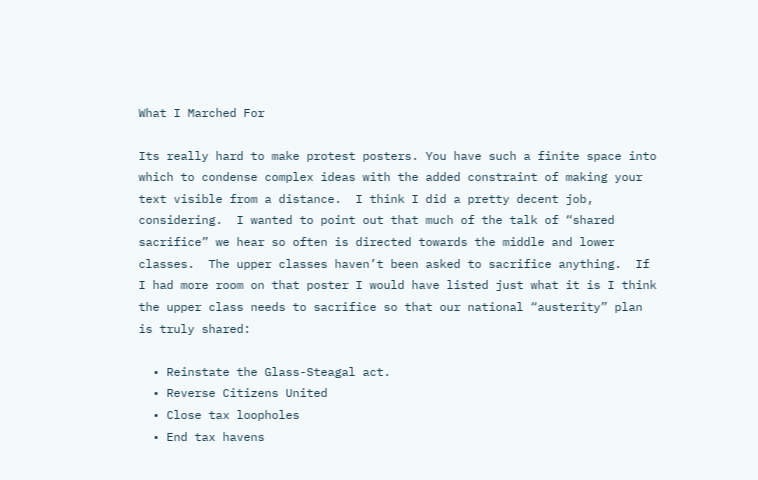What I Marched For

Its really hard to make protest posters. You have such a finite space into which to condense complex ideas with the added constraint of making your text visible from a distance.  I think I did a pretty decent job, considering.  I wanted to point out that much of the talk of “shared sacrifice” we hear so often is directed towards the middle and lower classes.  The upper classes haven’t been asked to sacrifice anything.  If I had more room on that poster I would have listed just what it is I think the upper class needs to sacrifice so that our national “austerity” plan is truly shared:

  • Reinstate the Glass-Steagal act.
  • Reverse Citizens United
  • Close tax loopholes
  • End tax havens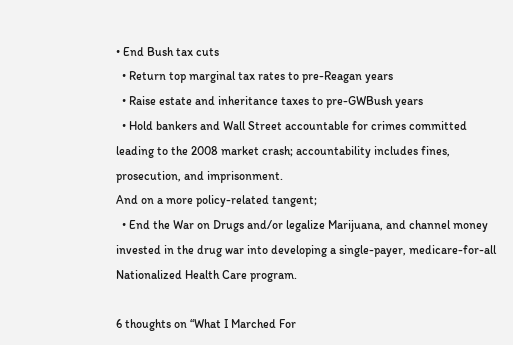• End Bush tax cuts
  • Return top marginal tax rates to pre-Reagan years
  • Raise estate and inheritance taxes to pre-GWBush years
  • Hold bankers and Wall Street accountable for crimes committed leading to the 2008 market crash; accountability includes fines, prosecution, and imprisonment.
And on a more policy-related tangent;
  • End the War on Drugs and/or legalize Marijuana, and channel money invested in the drug war into developing a single-payer, medicare-for-all Nationalized Health Care program.

6 thoughts on “What I Marched For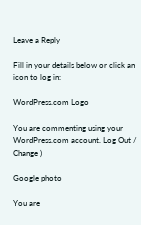Leave a Reply

Fill in your details below or click an icon to log in:

WordPress.com Logo

You are commenting using your WordPress.com account. Log Out /  Change )

Google photo

You are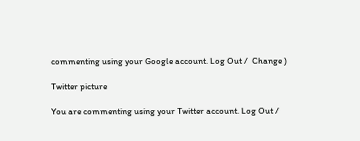commenting using your Google account. Log Out /  Change )

Twitter picture

You are commenting using your Twitter account. Log Out /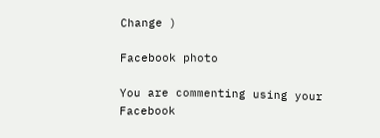Change )

Facebook photo

You are commenting using your Facebook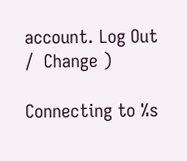account. Log Out /  Change )

Connecting to %s